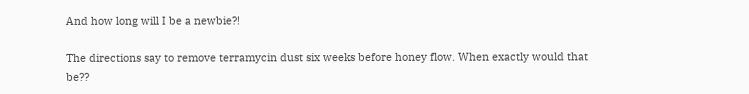And how long will I be a newbie?!

The directions say to remove terramycin dust six weeks before honey flow. When exactly would that be??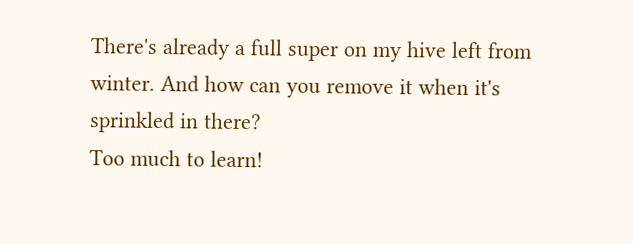There's already a full super on my hive left from winter. And how can you remove it when it's sprinkled in there?
Too much to learn!